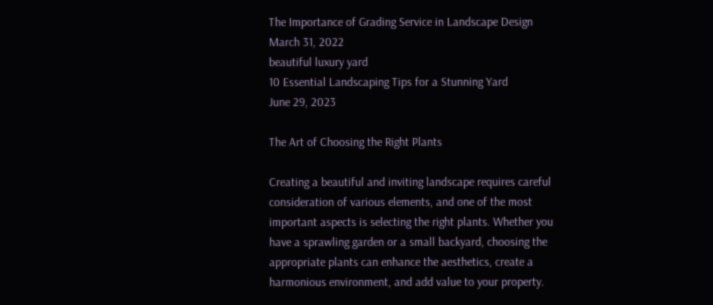The Importance of Grading Service in Landscape Design
March 31, 2022
beautiful luxury yard
10 Essential Landscaping Tips for a Stunning Yard
June 29, 2023

The Art of Choosing the Right Plants

Creating a beautiful and inviting landscape requires careful consideration of various elements, and one of the most important aspects is selecting the right plants. Whether you have a sprawling garden or a small backyard, choosing the appropriate plants can enhance the aesthetics, create a harmonious environment, and add value to your property.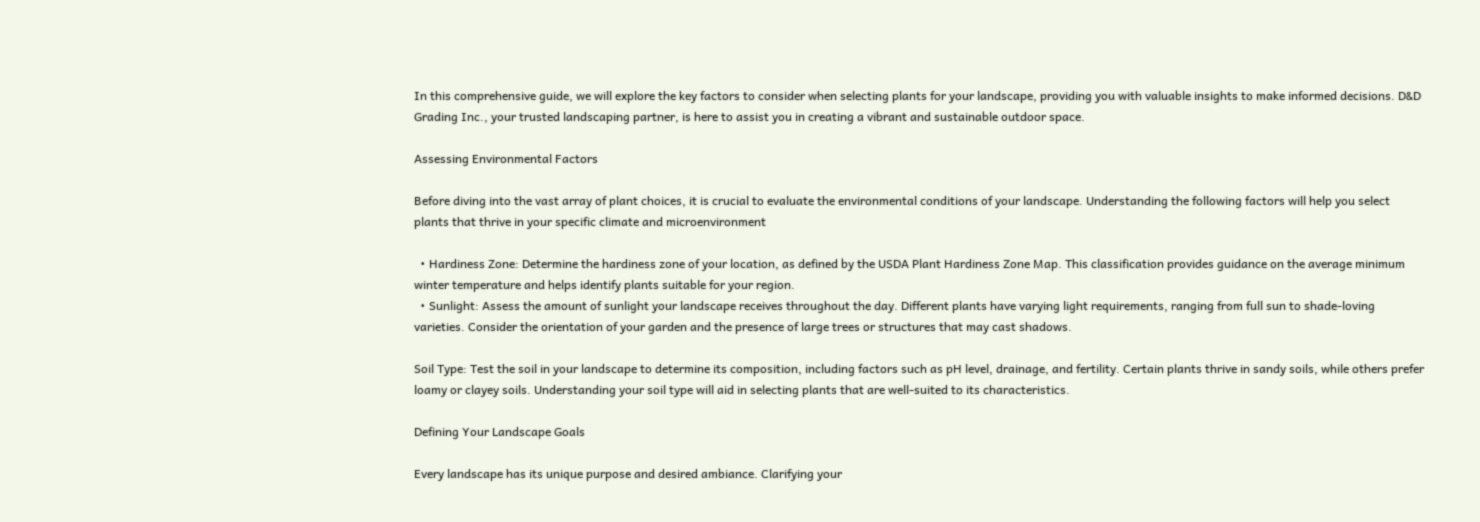In this comprehensive guide, we will explore the key factors to consider when selecting plants for your landscape, providing you with valuable insights to make informed decisions. D&D Grading Inc., your trusted landscaping partner, is here to assist you in creating a vibrant and sustainable outdoor space.

Assessing Environmental Factors

Before diving into the vast array of plant choices, it is crucial to evaluate the environmental conditions of your landscape. Understanding the following factors will help you select plants that thrive in your specific climate and microenvironment

  • Hardiness Zone: Determine the hardiness zone of your location, as defined by the USDA Plant Hardiness Zone Map. This classification provides guidance on the average minimum winter temperature and helps identify plants suitable for your region.
  • Sunlight: Assess the amount of sunlight your landscape receives throughout the day. Different plants have varying light requirements, ranging from full sun to shade-loving varieties. Consider the orientation of your garden and the presence of large trees or structures that may cast shadows.

Soil Type: Test the soil in your landscape to determine its composition, including factors such as pH level, drainage, and fertility. Certain plants thrive in sandy soils, while others prefer loamy or clayey soils. Understanding your soil type will aid in selecting plants that are well-suited to its characteristics.

Defining Your Landscape Goals

Every landscape has its unique purpose and desired ambiance. Clarifying your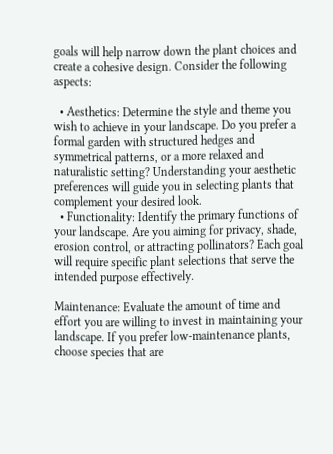goals will help narrow down the plant choices and create a cohesive design. Consider the following aspects:

  • Aesthetics: Determine the style and theme you wish to achieve in your landscape. Do you prefer a formal garden with structured hedges and symmetrical patterns, or a more relaxed and naturalistic setting? Understanding your aesthetic preferences will guide you in selecting plants that complement your desired look.
  • Functionality: Identify the primary functions of your landscape. Are you aiming for privacy, shade, erosion control, or attracting pollinators? Each goal will require specific plant selections that serve the intended purpose effectively.

Maintenance: Evaluate the amount of time and effort you are willing to invest in maintaining your landscape. If you prefer low-maintenance plants, choose species that are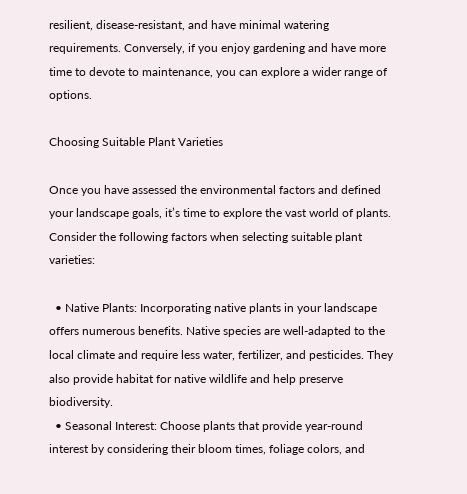resilient, disease-resistant, and have minimal watering requirements. Conversely, if you enjoy gardening and have more time to devote to maintenance, you can explore a wider range of options.

Choosing Suitable Plant Varieties

Once you have assessed the environmental factors and defined your landscape goals, it’s time to explore the vast world of plants. Consider the following factors when selecting suitable plant varieties:

  • Native Plants: Incorporating native plants in your landscape offers numerous benefits. Native species are well-adapted to the local climate and require less water, fertilizer, and pesticides. They also provide habitat for native wildlife and help preserve biodiversity.
  • Seasonal Interest: Choose plants that provide year-round interest by considering their bloom times, foliage colors, and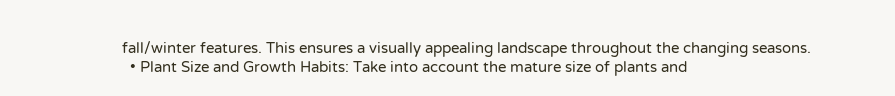fall/winter features. This ensures a visually appealing landscape throughout the changing seasons.
  • Plant Size and Growth Habits: Take into account the mature size of plants and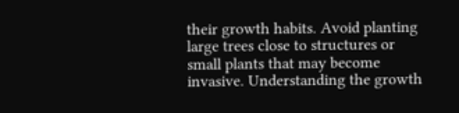their growth habits. Avoid planting large trees close to structures or small plants that may become invasive. Understanding the growth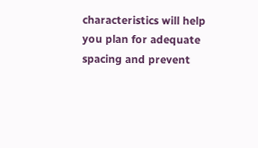characteristics will help you plan for adequate spacing and prevent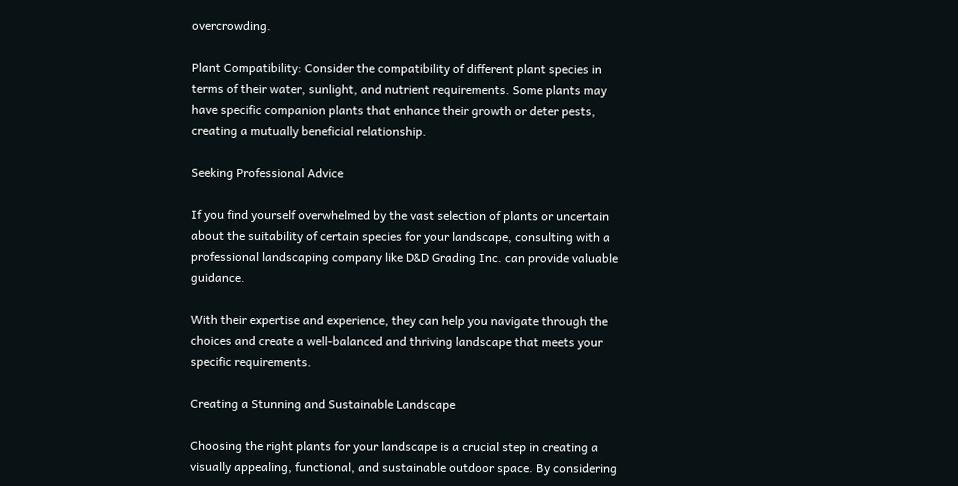overcrowding.

Plant Compatibility: Consider the compatibility of different plant species in terms of their water, sunlight, and nutrient requirements. Some plants may have specific companion plants that enhance their growth or deter pests, creating a mutually beneficial relationship.

Seeking Professional Advice

If you find yourself overwhelmed by the vast selection of plants or uncertain about the suitability of certain species for your landscape, consulting with a professional landscaping company like D&D Grading Inc. can provide valuable guidance.

With their expertise and experience, they can help you navigate through the choices and create a well-balanced and thriving landscape that meets your specific requirements.

Creating a Stunning and Sustainable Landscape

Choosing the right plants for your landscape is a crucial step in creating a visually appealing, functional, and sustainable outdoor space. By considering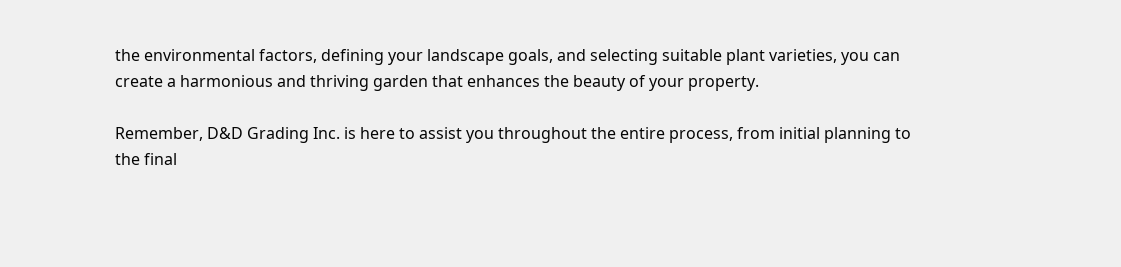the environmental factors, defining your landscape goals, and selecting suitable plant varieties, you can create a harmonious and thriving garden that enhances the beauty of your property.

Remember, D&D Grading Inc. is here to assist you throughout the entire process, from initial planning to the final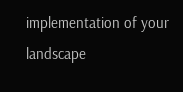implementation of your landscape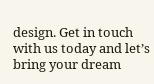design. Get in touch with us today and let’s bring your dream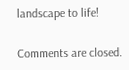landscape to life!

Comments are closed.